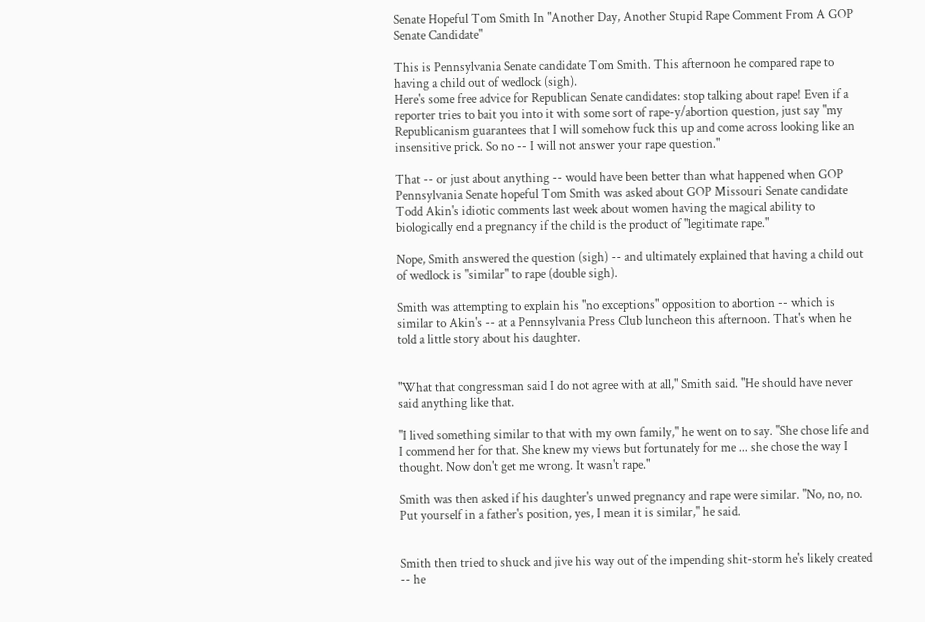Senate Hopeful Tom Smith In "Another Day, Another Stupid Rape Comment From A GOP Senate Candidate"

This is Pennsylvania Senate candidate Tom Smith. This afternoon he compared rape to having a child out of wedlock (sigh).
Here's some free advice for Republican Senate candidates: stop talking about rape! Even if a reporter tries to bait you into it with some sort of rape-y/abortion question, just say "my Republicanism guarantees that I will somehow fuck this up and come across looking like an insensitive prick. So no -- I will not answer your rape question."

That -- or just about anything -- would have been better than what happened when GOP Pennsylvania Senate hopeful Tom Smith was asked about GOP Missouri Senate candidate Todd Akin's idiotic comments last week about women having the magical ability to biologically end a pregnancy if the child is the product of "legitimate rape."

Nope, Smith answered the question (sigh) -- and ultimately explained that having a child out of wedlock is "similar" to rape (double sigh).

Smith was attempting to explain his "no exceptions" opposition to abortion -- which is similar to Akin's -- at a Pennsylvania Press Club luncheon this afternoon. That's when he told a little story about his daughter.


"What that congressman said I do not agree with at all," Smith said. "He should have never said anything like that.

"I lived something similar to that with my own family," he went on to say. "She chose life and I commend her for that. She knew my views but fortunately for me ... she chose the way I thought. Now don't get me wrong. It wasn't rape."

Smith was then asked if his daughter's unwed pregnancy and rape were similar. "No, no, no. Put yourself in a father's position, yes, I mean it is similar," he said.


Smith then tried to shuck and jive his way out of the impending shit-storm he's likely created -- he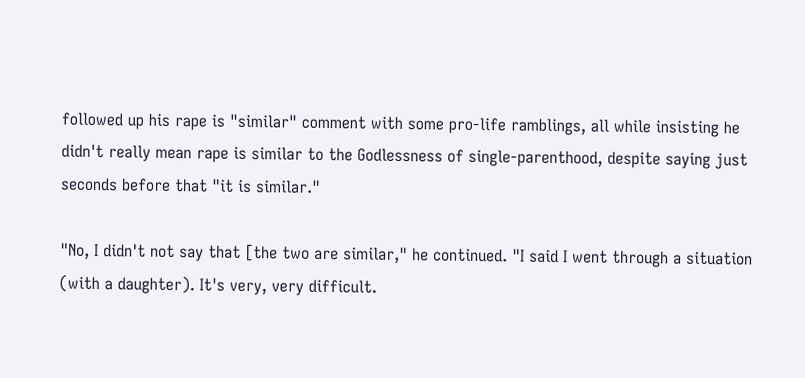followed up his rape is "similar" comment with some pro-life ramblings, all while insisting he didn't really mean rape is similar to the Godlessness of single-parenthood, despite saying just seconds before that "it is similar."

"No, I didn't not say that [the two are similar," he continued. "I said I went through a situation (with a daughter). It's very, very difficult.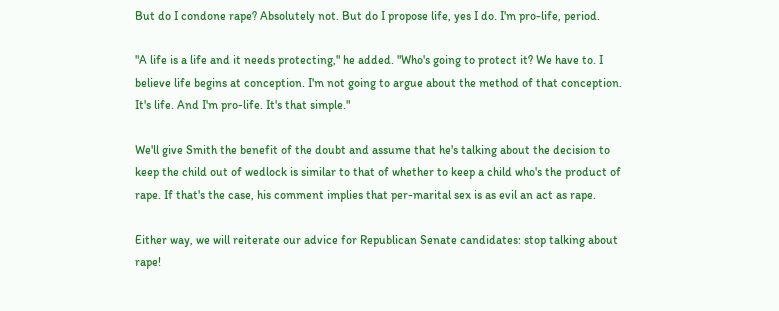But do I condone rape? Absolutely not. But do I propose life, yes I do. I'm pro-life, period.

"A life is a life and it needs protecting," he added. "Who's going to protect it? We have to. I believe life begins at conception. I'm not going to argue about the method of that conception. It's life. And I'm pro-life. It's that simple."

We'll give Smith the benefit of the doubt and assume that he's talking about the decision to keep the child out of wedlock is similar to that of whether to keep a child who's the product of rape. If that's the case, his comment implies that per-marital sex is as evil an act as rape.

Either way, we will reiterate our advice for Republican Senate candidates: stop talking about rape!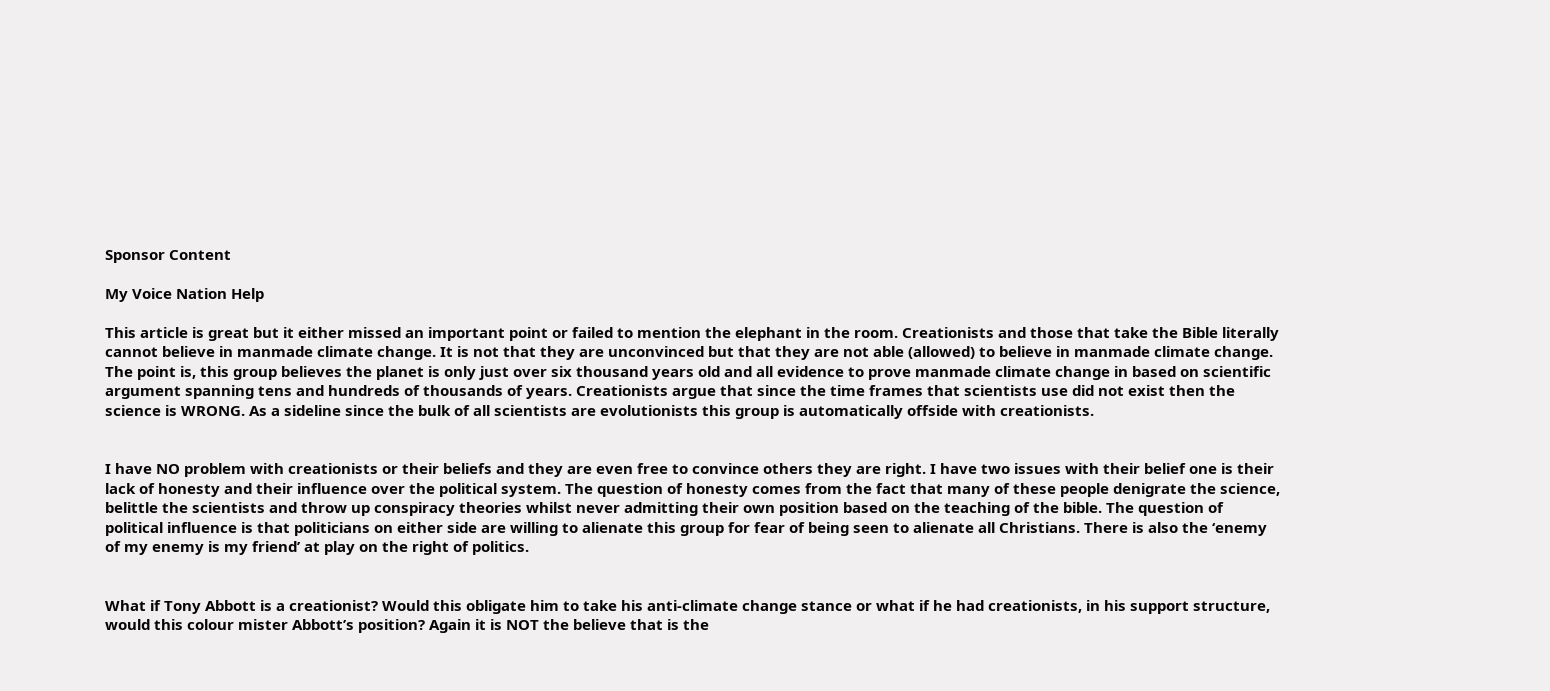Sponsor Content

My Voice Nation Help

This article is great but it either missed an important point or failed to mention the elephant in the room. Creationists and those that take the Bible literally cannot believe in manmade climate change. It is not that they are unconvinced but that they are not able (allowed) to believe in manmade climate change. The point is, this group believes the planet is only just over six thousand years old and all evidence to prove manmade climate change in based on scientific argument spanning tens and hundreds of thousands of years. Creationists argue that since the time frames that scientists use did not exist then the science is WRONG. As a sideline since the bulk of all scientists are evolutionists this group is automatically offside with creationists.


I have NO problem with creationists or their beliefs and they are even free to convince others they are right. I have two issues with their belief one is their lack of honesty and their influence over the political system. The question of honesty comes from the fact that many of these people denigrate the science, belittle the scientists and throw up conspiracy theories whilst never admitting their own position based on the teaching of the bible. The question of political influence is that politicians on either side are willing to alienate this group for fear of being seen to alienate all Christians. There is also the ‘enemy of my enemy is my friend’ at play on the right of politics.


What if Tony Abbott is a creationist? Would this obligate him to take his anti-climate change stance or what if he had creationists, in his support structure, would this colour mister Abbott’s position? Again it is NOT the believe that is the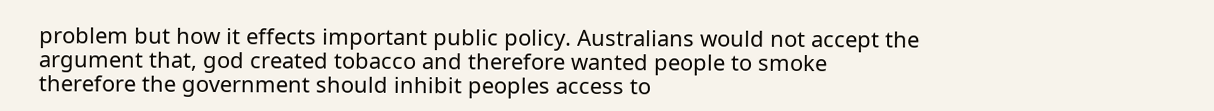problem but how it effects important public policy. Australians would not accept the argument that, god created tobacco and therefore wanted people to smoke therefore the government should inhibit peoples access to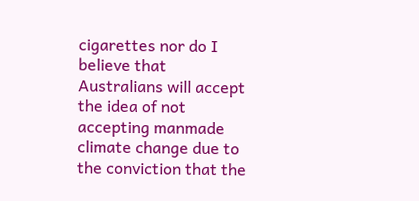cigarettes nor do I believe that Australians will accept the idea of not accepting manmade climate change due to the conviction that the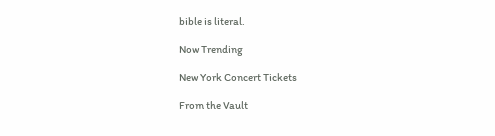bible is literal.

Now Trending

New York Concert Tickets

From the Vault